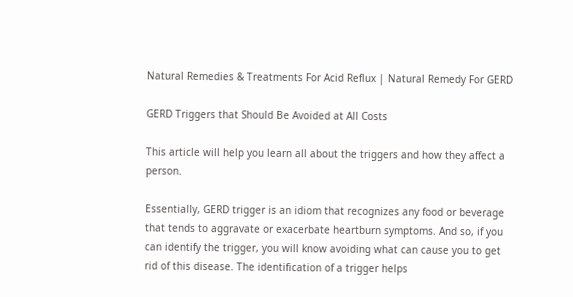Natural Remedies & Treatments For Acid Reflux | Natural Remedy For GERD

GERD Triggers that Should Be Avoided at All Costs

This article will help you learn all about the triggers and how they affect a person.

Essentially, GERD trigger is an idiom that recognizes any food or beverage that tends to aggravate or exacerbate heartburn symptoms. And so, if you can identify the trigger, you will know avoiding what can cause you to get rid of this disease. The identification of a trigger helps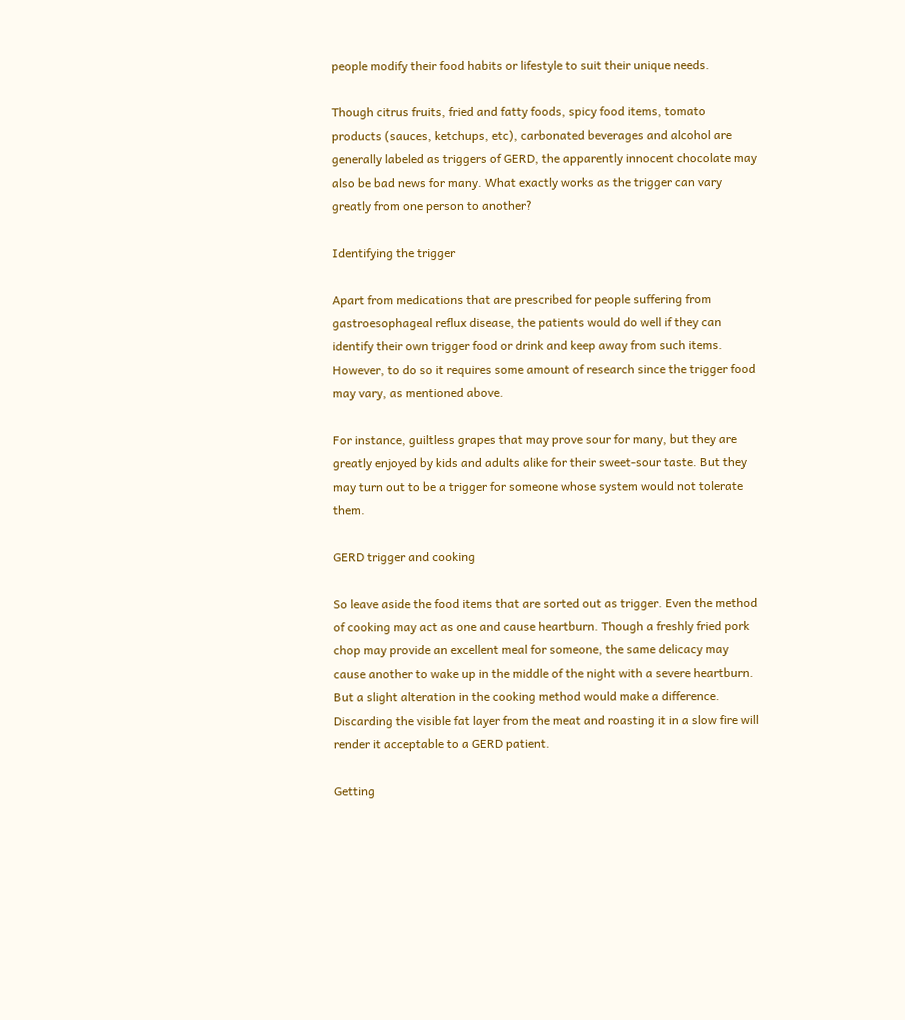people modify their food habits or lifestyle to suit their unique needs.

Though citrus fruits, fried and fatty foods, spicy food items, tomato products (sauces, ketchups, etc), carbonated beverages and alcohol are generally labeled as triggers of GERD, the apparently innocent chocolate may also be bad news for many. What exactly works as the trigger can vary greatly from one person to another?

Identifying the trigger

Apart from medications that are prescribed for people suffering from gastroesophageal reflux disease, the patients would do well if they can identify their own trigger food or drink and keep away from such items. However, to do so it requires some amount of research since the trigger food may vary, as mentioned above.

For instance, guiltless grapes that may prove sour for many, but they are greatly enjoyed by kids and adults alike for their sweet-sour taste. But they may turn out to be a trigger for someone whose system would not tolerate them.

GERD trigger and cooking

So leave aside the food items that are sorted out as trigger. Even the method of cooking may act as one and cause heartburn. Though a freshly fried pork chop may provide an excellent meal for someone, the same delicacy may cause another to wake up in the middle of the night with a severe heartburn. But a slight alteration in the cooking method would make a difference. Discarding the visible fat layer from the meat and roasting it in a slow fire will render it acceptable to a GERD patient.

Getting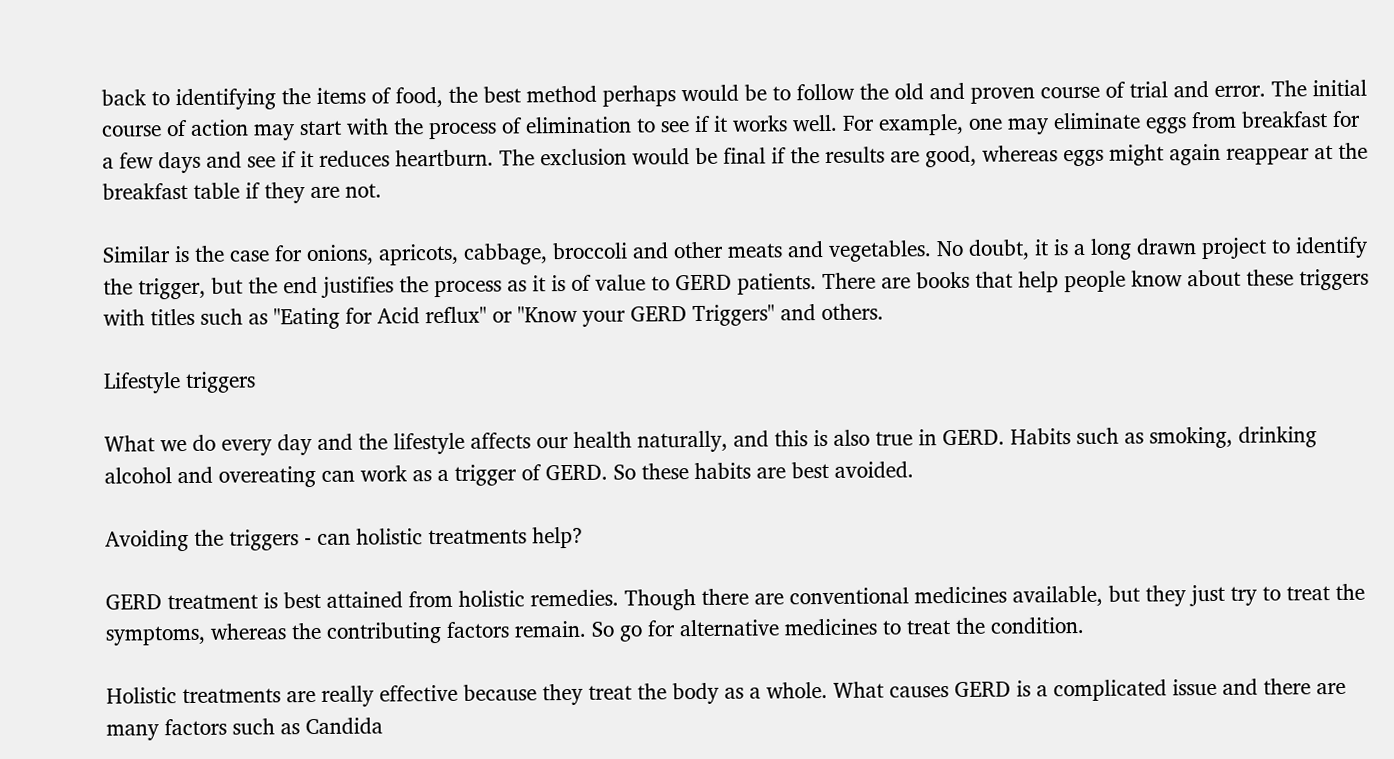back to identifying the items of food, the best method perhaps would be to follow the old and proven course of trial and error. The initial course of action may start with the process of elimination to see if it works well. For example, one may eliminate eggs from breakfast for a few days and see if it reduces heartburn. The exclusion would be final if the results are good, whereas eggs might again reappear at the breakfast table if they are not.

Similar is the case for onions, apricots, cabbage, broccoli and other meats and vegetables. No doubt, it is a long drawn project to identify the trigger, but the end justifies the process as it is of value to GERD patients. There are books that help people know about these triggers with titles such as "Eating for Acid reflux" or "Know your GERD Triggers" and others.

Lifestyle triggers

What we do every day and the lifestyle affects our health naturally, and this is also true in GERD. Habits such as smoking, drinking alcohol and overeating can work as a trigger of GERD. So these habits are best avoided.

Avoiding the triggers - can holistic treatments help?

GERD treatment is best attained from holistic remedies. Though there are conventional medicines available, but they just try to treat the symptoms, whereas the contributing factors remain. So go for alternative medicines to treat the condition.

Holistic treatments are really effective because they treat the body as a whole. What causes GERD is a complicated issue and there are many factors such as Candida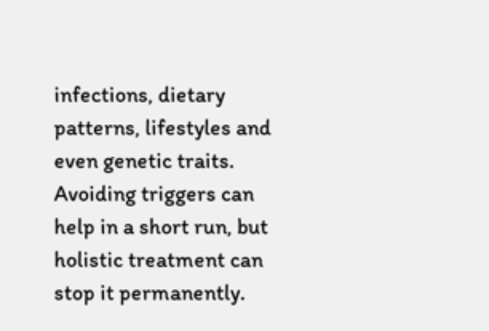infections, dietary patterns, lifestyles and even genetic traits. Avoiding triggers can help in a short run, but holistic treatment can stop it permanently.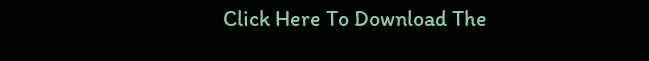Click Here To Download The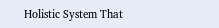Holistic System That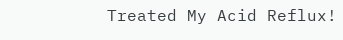Treated My Acid Reflux!